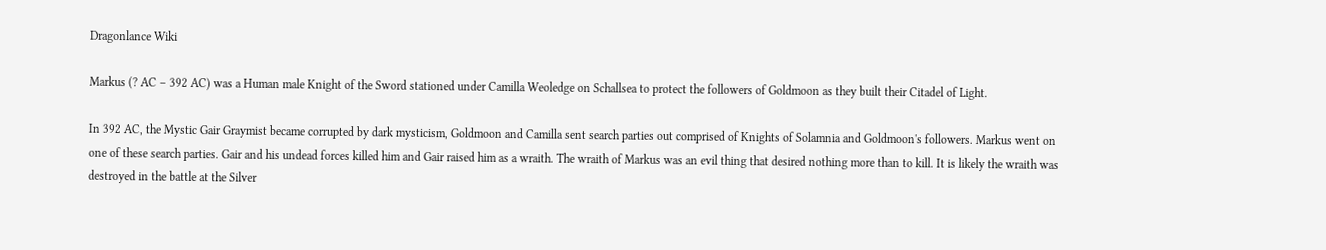Dragonlance Wiki

Markus (? AC – 392 AC) was a Human male Knight of the Sword stationed under Camilla Weoledge on Schallsea to protect the followers of Goldmoon as they built their Citadel of Light.

In 392 AC, the Mystic Gair Graymist became corrupted by dark mysticism, Goldmoon and Camilla sent search parties out comprised of Knights of Solamnia and Goldmoon's followers. Markus went on one of these search parties. Gair and his undead forces killed him and Gair raised him as a wraith. The wraith of Markus was an evil thing that desired nothing more than to kill. It is likely the wraith was destroyed in the battle at the Silver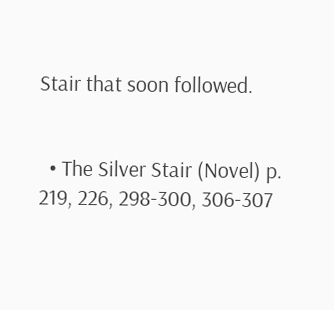Stair that soon followed.


  • The Silver Stair (Novel) p. 219, 226, 298-300, 306-307